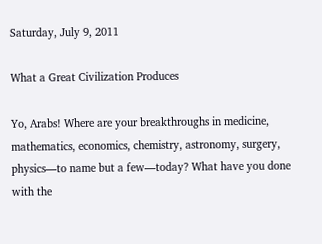Saturday, July 9, 2011

What a Great Civilization Produces

Yo, Arabs! Where are your breakthroughs in medicine, mathematics, economics, chemistry, astronomy, surgery, physics—to name but a few—today? What have you done with the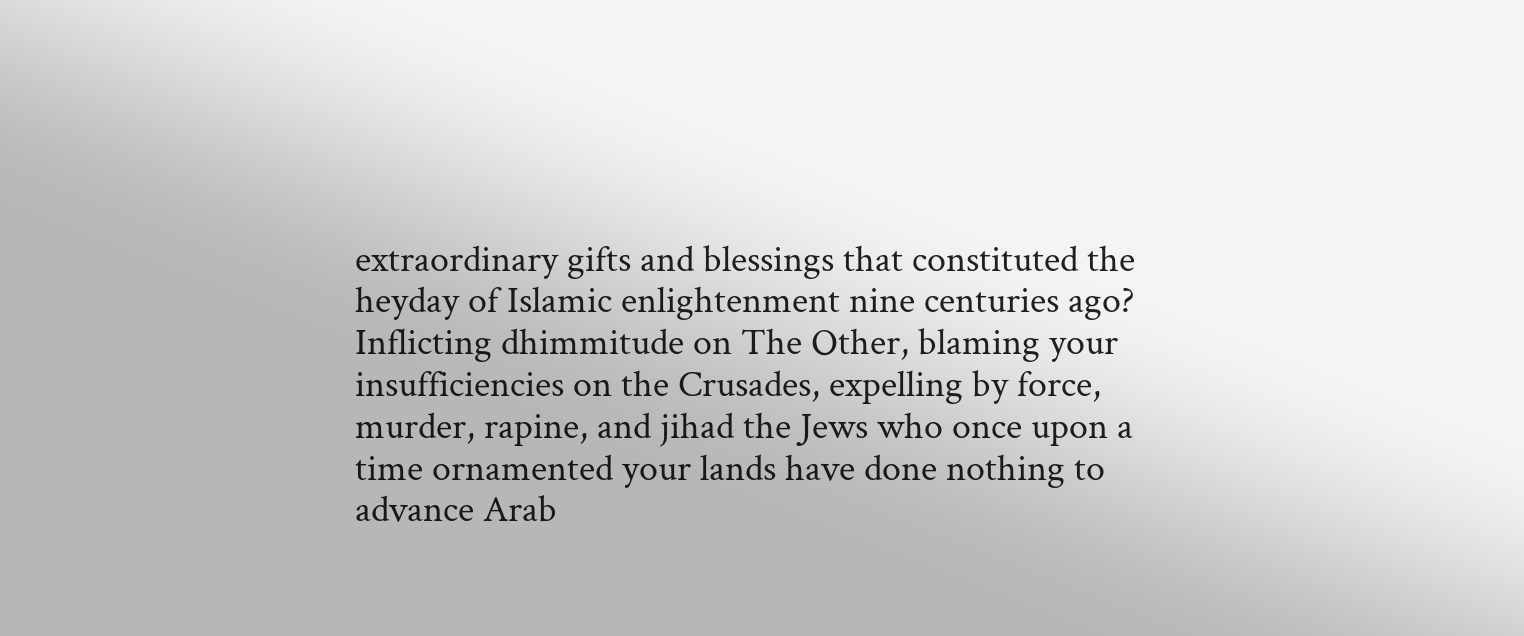extraordinary gifts and blessings that constituted the heyday of Islamic enlightenment nine centuries ago? Inflicting dhimmitude on The Other, blaming your insufficiencies on the Crusades, expelling by force, murder, rapine, and jihad the Jews who once upon a time ornamented your lands have done nothing to advance Arab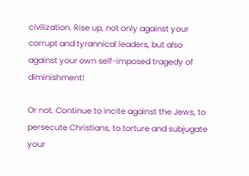civilization. Rise up, not only against your corrupt and tyrannical leaders, but also against your own self-imposed tragedy of diminishment!

Or not. Continue to incite against the Jews, to persecute Christians, to torture and subjugate your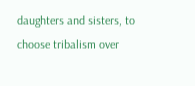daughters and sisters, to choose tribalism over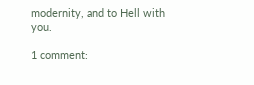modernity, and to Hell with you.

1 comment: